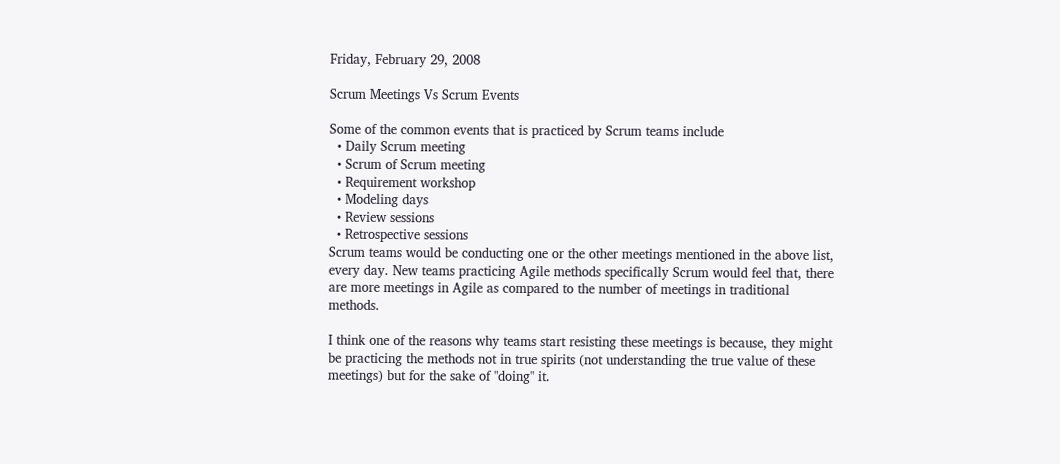Friday, February 29, 2008

Scrum Meetings Vs Scrum Events

Some of the common events that is practiced by Scrum teams include
  • Daily Scrum meeting
  • Scrum of Scrum meeting
  • Requirement workshop
  • Modeling days
  • Review sessions
  • Retrospective sessions
Scrum teams would be conducting one or the other meetings mentioned in the above list, every day. New teams practicing Agile methods specifically Scrum would feel that, there are more meetings in Agile as compared to the number of meetings in traditional methods.

I think one of the reasons why teams start resisting these meetings is because, they might be practicing the methods not in true spirits (not understanding the true value of these meetings) but for the sake of "doing" it.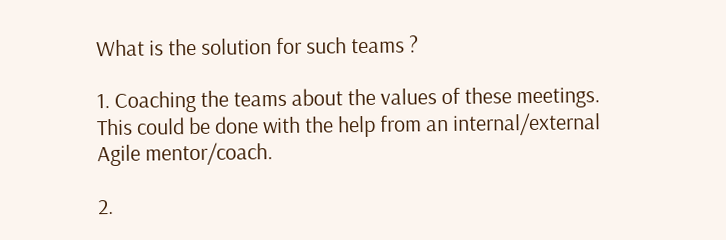What is the solution for such teams ?

1. Coaching the teams about the values of these meetings. This could be done with the help from an internal/external Agile mentor/coach.

2.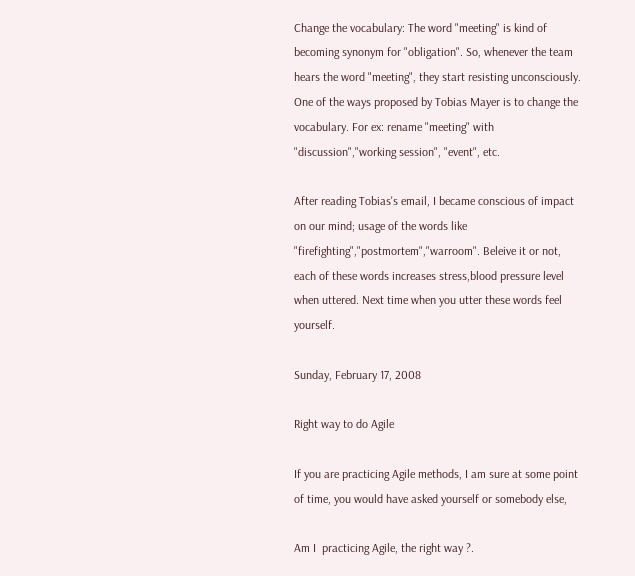Change the vocabulary: The word "meeting" is kind of becoming synonym for "obligation". So, whenever the team hears the word "meeting", they start resisting unconsciously. One of the ways proposed by Tobias Mayer is to change the vocabulary. For ex: rename "meeting" with "discussion","working session", "event", etc.

After reading Tobias's email, I became conscious of impact on our mind; usage of the words like "firefighting","postmortem","warroom". Beleive it or not, each of these words increases stress,blood pressure level when uttered. Next time when you utter these words feel yourself.

Sunday, February 17, 2008

Right way to do Agile

If you are practicing Agile methods, I am sure at some point of time, you would have asked yourself or somebody else,

Am I  practicing Agile, the right way ?.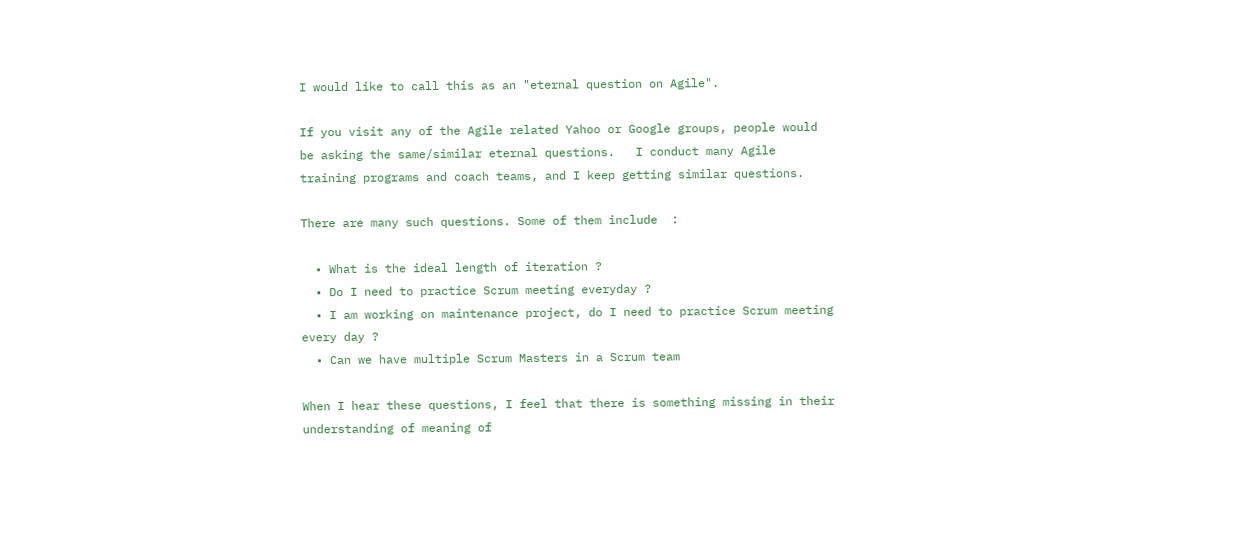I would like to call this as an "eternal question on Agile".

If you visit any of the Agile related Yahoo or Google groups, people would be asking the same/similar eternal questions.   I conduct many Agile training programs and coach teams, and I keep getting similar questions.

There are many such questions. Some of them include  :

  • What is the ideal length of iteration ?
  • Do I need to practice Scrum meeting everyday ?
  • I am working on maintenance project, do I need to practice Scrum meeting every day ?
  • Can we have multiple Scrum Masters in a Scrum team

When I hear these questions, I feel that there is something missing in their understanding of meaning of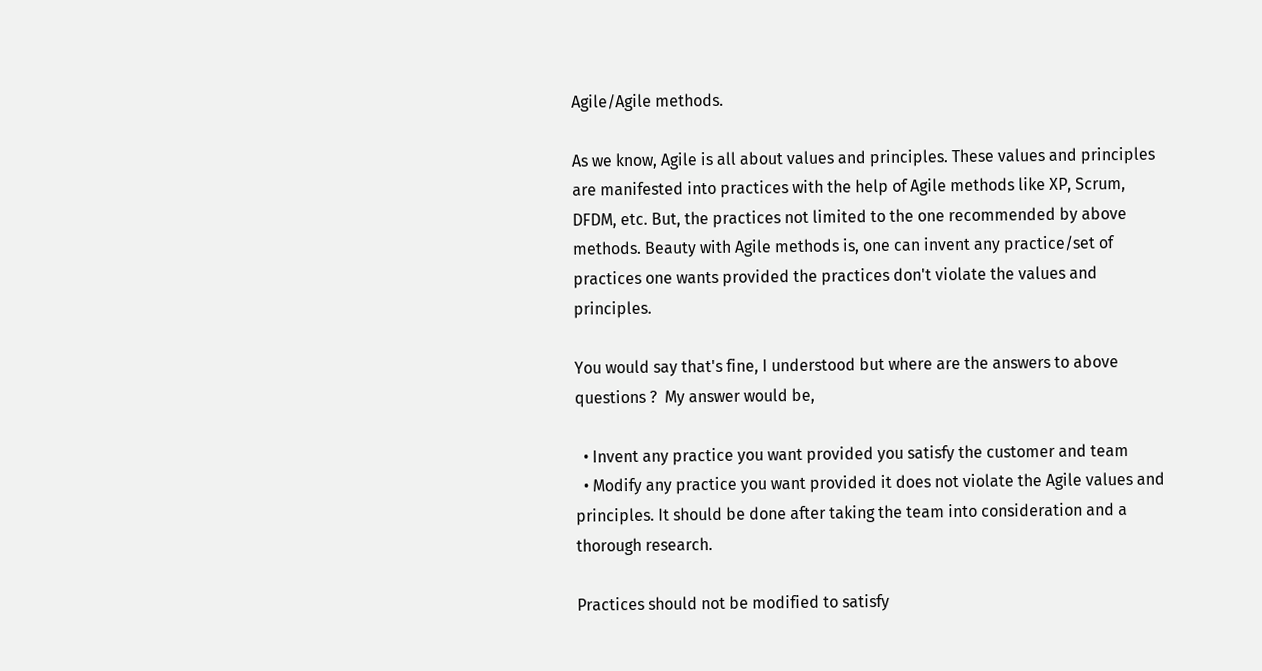Agile/Agile methods.

As we know, Agile is all about values and principles. These values and principles are manifested into practices with the help of Agile methods like XP, Scrum, DFDM, etc. But, the practices not limited to the one recommended by above methods. Beauty with Agile methods is, one can invent any practice/set of practices one wants provided the practices don't violate the values and principles.

You would say that's fine, I understood but where are the answers to above questions ?  My answer would be,

  • Invent any practice you want provided you satisfy the customer and team
  • Modify any practice you want provided it does not violate the Agile values and principles. It should be done after taking the team into consideration and a thorough research.

Practices should not be modified to satisfy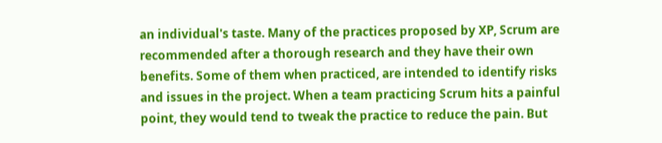an individual's taste. Many of the practices proposed by XP, Scrum are recommended after a thorough research and they have their own benefits. Some of them when practiced, are intended to identify risks and issues in the project. When a team practicing Scrum hits a painful point, they would tend to tweak the practice to reduce the pain. But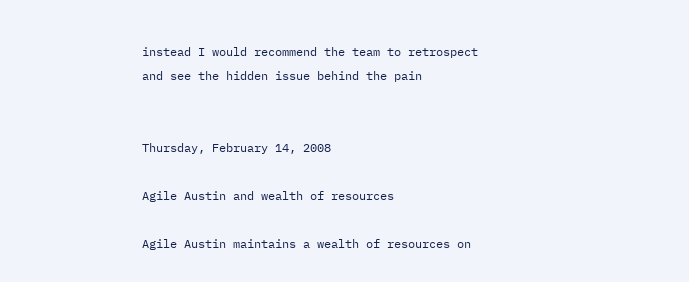instead I would recommend the team to retrospect and see the hidden issue behind the pain


Thursday, February 14, 2008

Agile Austin and wealth of resources

Agile Austin maintains a wealth of resources on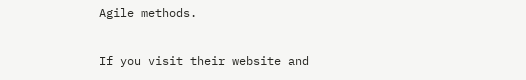Agile methods.

If you visit their website and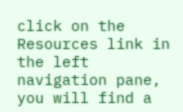click on the Resources link in the left navigation pane, you will find a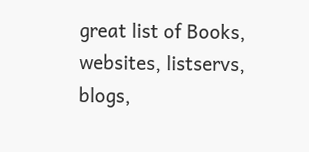great list of Books, websites, listservs, blogs,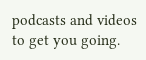podcasts and videos to get you going.